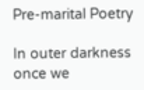Pre-marital Poetry

In outer darkness once we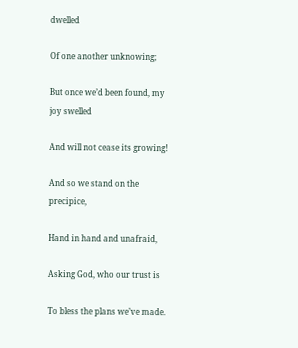dwelled

Of one another unknowing;

But once we’d been found, my joy swelled

And will not cease its growing!

And so we stand on the precipice,

Hand in hand and unafraid,

Asking God, who our trust is

To bless the plans we’ve made.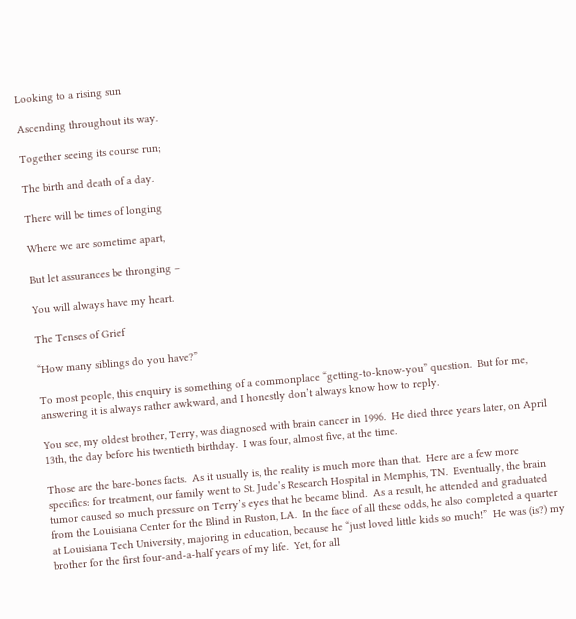Looking to a rising sun

Ascending throughout its way.

Together seeing its course run;

The birth and death of a day.

There will be times of longing

Where we are sometime apart,

But let assurances be thronging –

You will always have my heart.

The Tenses of Grief

“How many siblings do you have?”

To most people, this enquiry is something of a commonplace “getting-to-know-you” question.  But for me, answering it is always rather awkward, and I honestly don’t always know how to reply.

You see, my oldest brother, Terry, was diagnosed with brain cancer in 1996.  He died three years later, on April 13th, the day before his twentieth birthday.  I was four, almost five, at the time.

Those are the bare-bones facts.  As it usually is, the reality is much more than that.  Here are a few more specifics: for treatment, our family went to St. Jude’s Research Hospital in Memphis, TN.  Eventually, the brain tumor caused so much pressure on Terry’s eyes that he became blind.  As a result, he attended and graduated from the Louisiana Center for the Blind in Ruston, LA.  In the face of all these odds, he also completed a quarter at Louisiana Tech University, majoring in education, because he “just loved little kids so much!”  He was (is?) my brother for the first four-and-a-half years of my life.  Yet, for all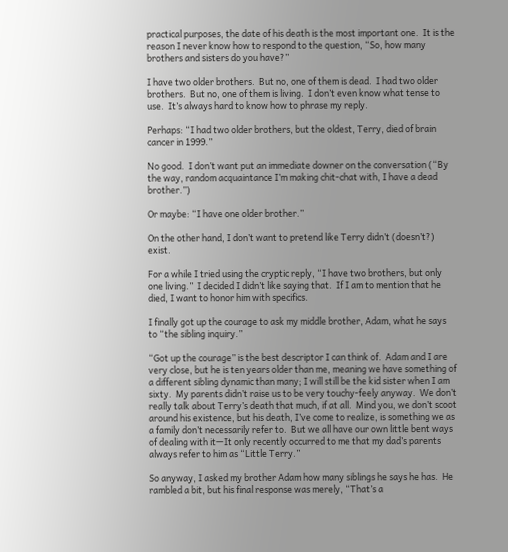practical purposes, the date of his death is the most important one.  It is the reason I never know how to respond to the question, “So, how many brothers and sisters do you have?”

I have two older brothers.  But no, one of them is dead.  I had two older brothers.  But no, one of them is living.  I don’t even know what tense to use.  It’s always hard to know how to phrase my reply.

Perhaps: “I had two older brothers, but the oldest, Terry, died of brain cancer in 1999.”

No good.  I don’t want put an immediate downer on the conversation (“By the way, random acquaintance I’m making chit-chat with, I have a dead brother.”)

Or maybe: “I have one older brother.”

On the other hand, I don’t want to pretend like Terry didn’t (doesn’t?) exist.

For a while I tried using the cryptic reply, “I have two brothers, but only one living.”  I decided I didn’t like saying that.  If I am to mention that he died, I want to honor him with specifics.

I finally got up the courage to ask my middle brother, Adam, what he says to “the sibling inquiry.”

“Got up the courage” is the best descriptor I can think of.  Adam and I are very close, but he is ten years older than me, meaning we have something of a different sibling dynamic than many; I will still be the kid sister when I am sixty.  My parents didn’t raise us to be very touchy-feely anyway.  We don’t really talk about Terry’s death that much, if at all.  Mind you, we don’t scoot around his existence, but his death, I’ve come to realize, is something we as a family don’t necessarily refer to.  But we all have our own little bent ways of dealing with it—It only recently occurred to me that my dad’s parents always refer to him as “Little Terry.”

So anyway, I asked my brother Adam how many siblings he says he has.  He rambled a bit, but his final response was merely, “That’s a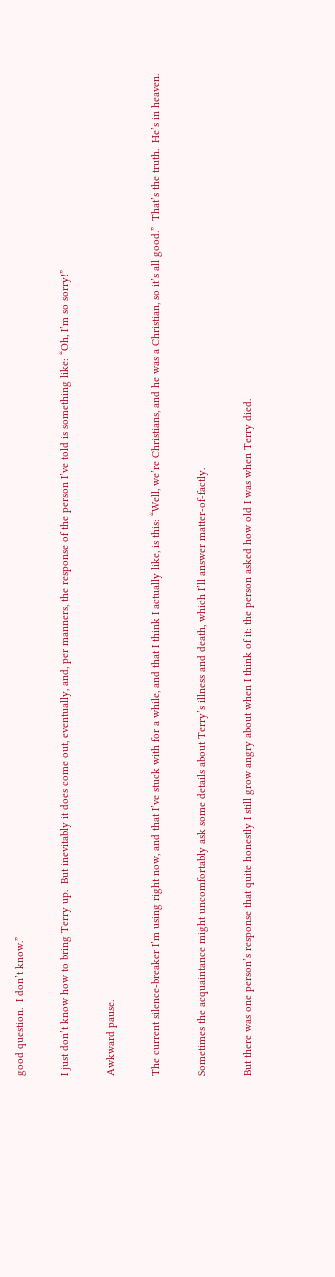good question.  I don’t know.”

I just don’t know how to bring Terry up.  But inevitably it does come out, eventually, and, per manners, the response of the person I’ve told is something like: “Oh, I’m so sorry!”

Awkward pause.

The current silence-breaker I’m using right now, and that I’ve stuck with for a while, and that I think I actually like, is this: “Well, we’re Christians, and he was a Christian, so it’s all good.”  That’s the truth.  He’s in heaven.

Sometimes the acquaintance might uncomfortably ask some details about Terry’s illness and death, which I’ll answer matter-of-factly.

But there was one person’s response that quite honestly I still grow angry about when I think of it: the person asked how old I was when Terry died.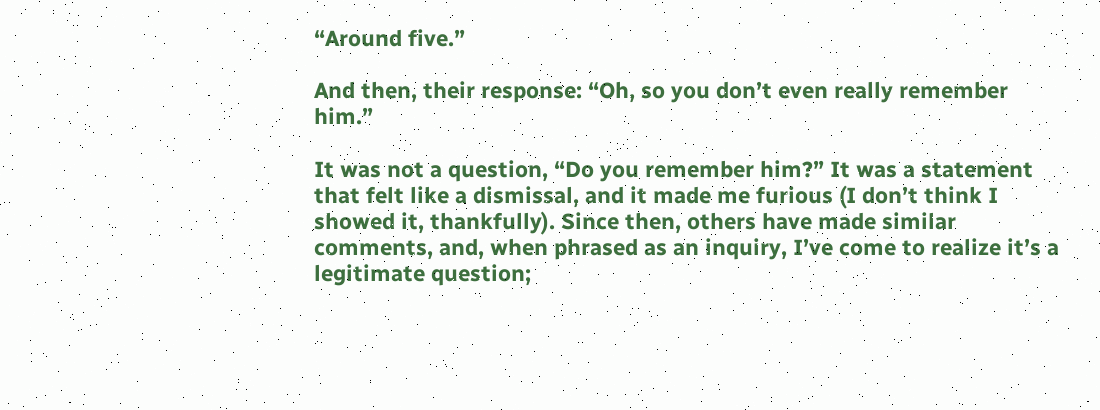“Around five.”

And then, their response: “Oh, so you don’t even really remember him.”

It was not a question, “Do you remember him?” It was a statement that felt like a dismissal, and it made me furious (I don’t think I showed it, thankfully). Since then, others have made similar comments, and, when phrased as an inquiry, I’ve come to realize it’s a legitimate question;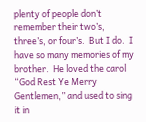plenty of people don’t remember their two’s, three’s, or four’s.  But I do.  I have so many memories of my brother.  He loved the carol “God Rest Ye Merry Gentlemen,” and used to sing it in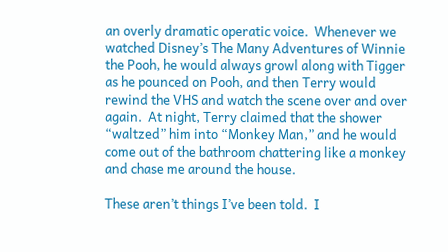an overly dramatic operatic voice.  Whenever we watched Disney’s The Many Adventures of Winnie the Pooh, he would always growl along with Tigger as he pounced on Pooh, and then Terry would rewind the VHS and watch the scene over and over again.  At night, Terry claimed that the shower “waltzed” him into “Monkey Man,” and he would come out of the bathroom chattering like a monkey and chase me around the house.

These aren’t things I’ve been told.  I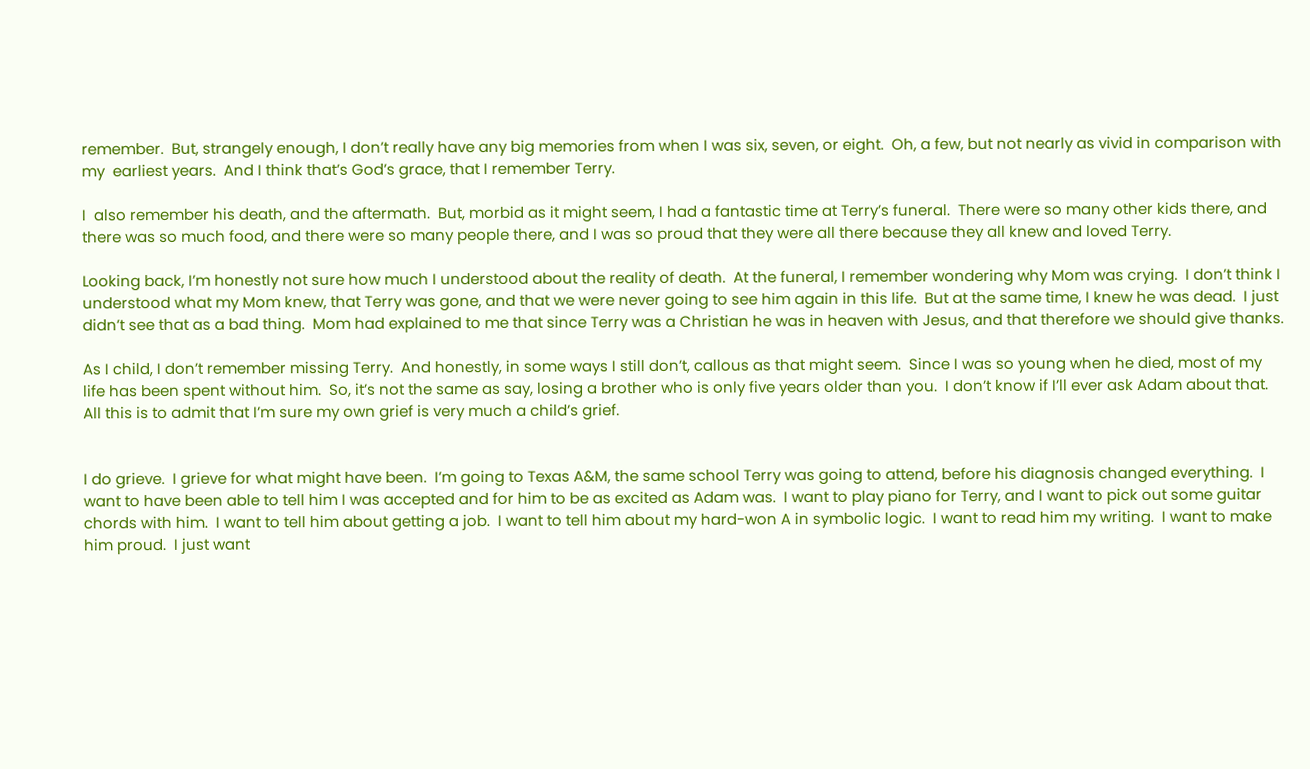remember.  But, strangely enough, I don’t really have any big memories from when I was six, seven, or eight.  Oh, a few, but not nearly as vivid in comparison with my  earliest years.  And I think that’s God’s grace, that I remember Terry.

I  also remember his death, and the aftermath.  But, morbid as it might seem, I had a fantastic time at Terry’s funeral.  There were so many other kids there, and there was so much food, and there were so many people there, and I was so proud that they were all there because they all knew and loved Terry.

Looking back, I’m honestly not sure how much I understood about the reality of death.  At the funeral, I remember wondering why Mom was crying.  I don’t think I understood what my Mom knew, that Terry was gone, and that we were never going to see him again in this life.  But at the same time, I knew he was dead.  I just didn’t see that as a bad thing.  Mom had explained to me that since Terry was a Christian he was in heaven with Jesus, and that therefore we should give thanks.

As I child, I don’t remember missing Terry.  And honestly, in some ways I still don’t, callous as that might seem.  Since I was so young when he died, most of my life has been spent without him.  So, it’s not the same as say, losing a brother who is only five years older than you.  I don’t know if I’ll ever ask Adam about that.  All this is to admit that I’m sure my own grief is very much a child’s grief.


I do grieve.  I grieve for what might have been.  I’m going to Texas A&M, the same school Terry was going to attend, before his diagnosis changed everything.  I want to have been able to tell him I was accepted and for him to be as excited as Adam was.  I want to play piano for Terry, and I want to pick out some guitar chords with him.  I want to tell him about getting a job.  I want to tell him about my hard-won A in symbolic logic.  I want to read him my writing.  I want to make him proud.  I just want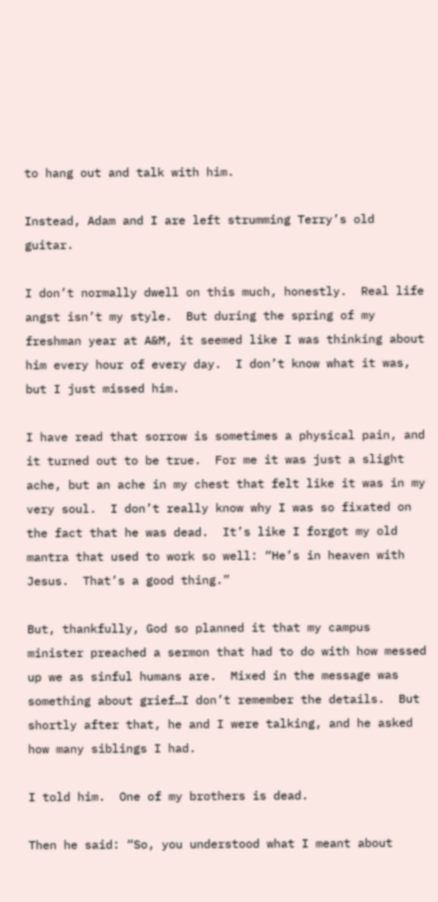to hang out and talk with him.

Instead, Adam and I are left strumming Terry’s old guitar.

I don’t normally dwell on this much, honestly.  Real life angst isn’t my style.  But during the spring of my freshman year at A&M, it seemed like I was thinking about him every hour of every day.  I don’t know what it was, but I just missed him.

I have read that sorrow is sometimes a physical pain, and it turned out to be true.  For me it was just a slight ache, but an ache in my chest that felt like it was in my very soul.  I don’t really know why I was so fixated on the fact that he was dead.  It’s like I forgot my old mantra that used to work so well: “He’s in heaven with Jesus.  That’s a good thing.”

But, thankfully, God so planned it that my campus minister preached a sermon that had to do with how messed up we as sinful humans are.  Mixed in the message was something about grief…I don’t remember the details.  But shortly after that, he and I were talking, and he asked how many siblings I had.

I told him.  One of my brothers is dead.

Then he said: “So, you understood what I meant about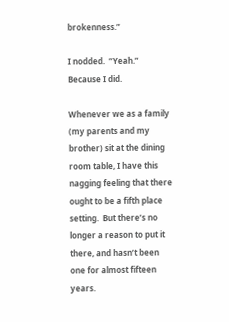brokenness.”

I nodded.  “Yeah.”  Because I did.

Whenever we as a family (my parents and my brother) sit at the dining room table, I have this nagging feeling that there ought to be a fifth place setting.  But there’s no longer a reason to put it there, and hasn’t been one for almost fifteen years.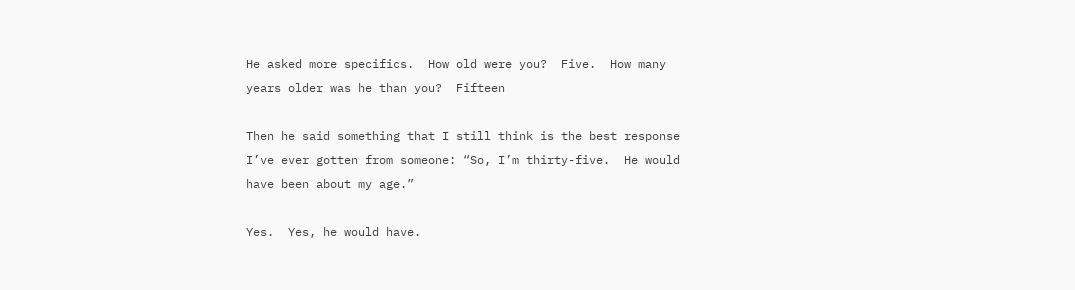He asked more specifics.  How old were you?  Five.  How many years older was he than you?  Fifteen

Then he said something that I still think is the best response I’ve ever gotten from someone: “So, I’m thirty-five.  He would have been about my age.”

Yes.  Yes, he would have.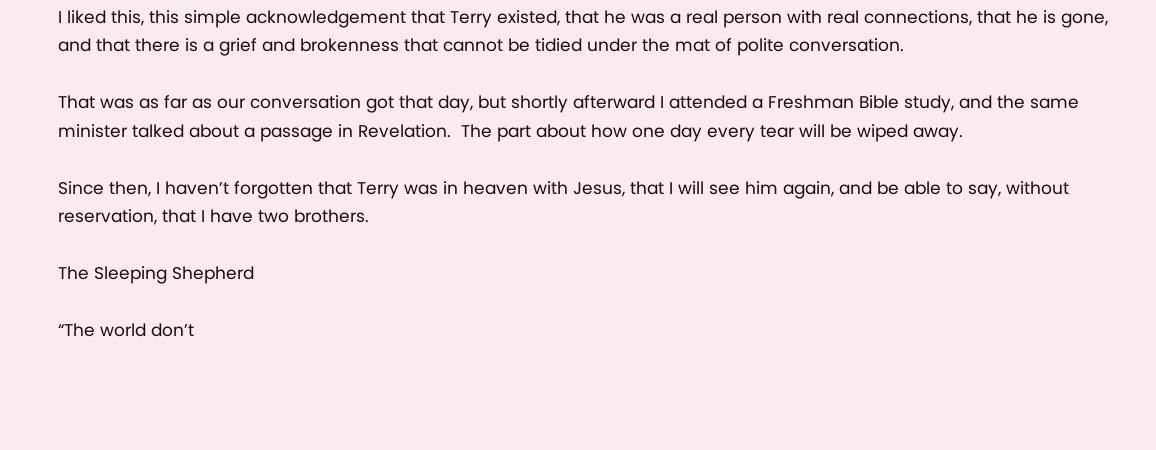I liked this, this simple acknowledgement that Terry existed, that he was a real person with real connections, that he is gone, and that there is a grief and brokenness that cannot be tidied under the mat of polite conversation.

That was as far as our conversation got that day, but shortly afterward I attended a Freshman Bible study, and the same minister talked about a passage in Revelation.  The part about how one day every tear will be wiped away.

Since then, I haven’t forgotten that Terry was in heaven with Jesus, that I will see him again, and be able to say, without reservation, that I have two brothers.

The Sleeping Shepherd

“The world don’t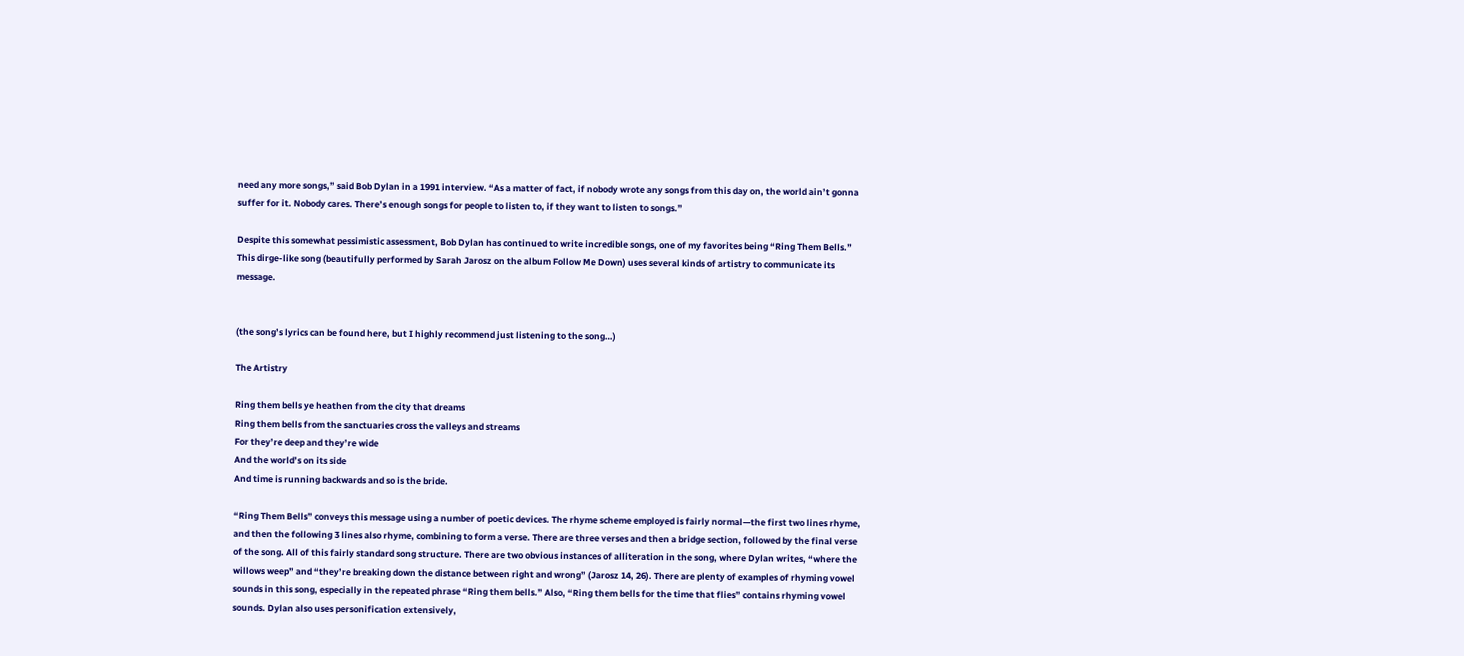need any more songs,” said Bob Dylan in a 1991 interview. “As a matter of fact, if nobody wrote any songs from this day on, the world ain’t gonna suffer for it. Nobody cares. There’s enough songs for people to listen to, if they want to listen to songs.”

Despite this somewhat pessimistic assessment, Bob Dylan has continued to write incredible songs, one of my favorites being “Ring Them Bells.” This dirge-like song (beautifully performed by Sarah Jarosz on the album Follow Me Down) uses several kinds of artistry to communicate its message.


(the song’s lyrics can be found here, but I highly recommend just listening to the song…)

The Artistry

Ring them bells ye heathen from the city that dreams
Ring them bells from the sanctuaries cross the valleys and streams
For they’re deep and they’re wide
And the world’s on its side
And time is running backwards and so is the bride.

“Ring Them Bells” conveys this message using a number of poetic devices. The rhyme scheme employed is fairly normal—the first two lines rhyme, and then the following 3 lines also rhyme, combining to form a verse. There are three verses and then a bridge section, followed by the final verse of the song. All of this fairly standard song structure. There are two obvious instances of alliteration in the song, where Dylan writes, “where the willows weep” and “they’re breaking down the distance between right and wrong” (Jarosz 14, 26). There are plenty of examples of rhyming vowel sounds in this song, especially in the repeated phrase “Ring them bells.” Also, “Ring them bells for the time that flies” contains rhyming vowel sounds. Dylan also uses personification extensively,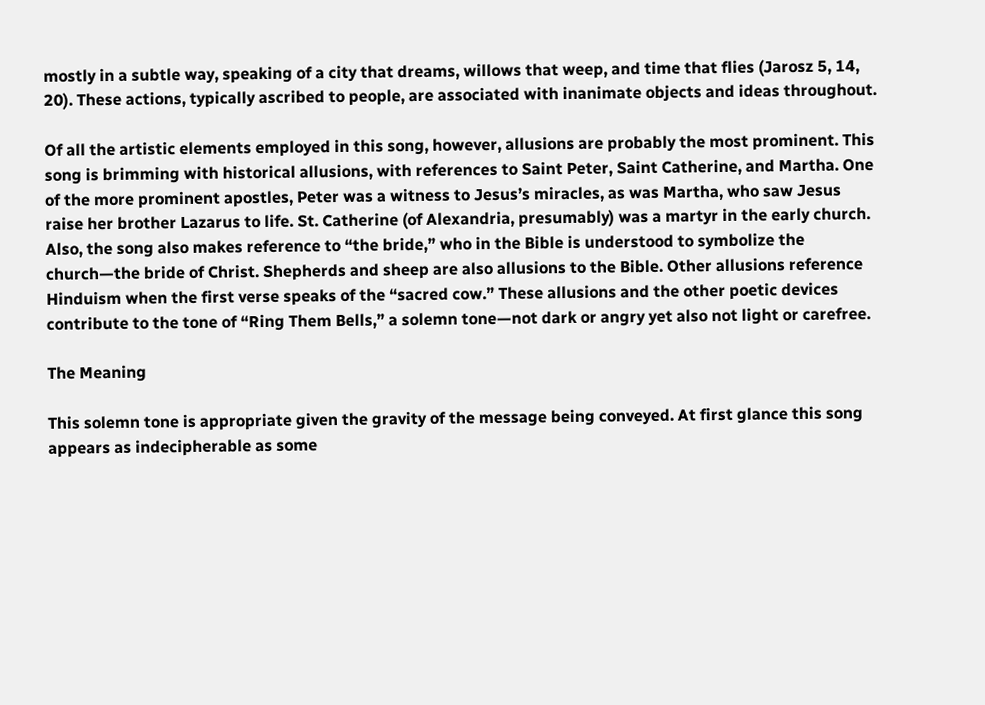mostly in a subtle way, speaking of a city that dreams, willows that weep, and time that flies (Jarosz 5, 14, 20). These actions, typically ascribed to people, are associated with inanimate objects and ideas throughout.

Of all the artistic elements employed in this song, however, allusions are probably the most prominent. This song is brimming with historical allusions, with references to Saint Peter, Saint Catherine, and Martha. One of the more prominent apostles, Peter was a witness to Jesus’s miracles, as was Martha, who saw Jesus raise her brother Lazarus to life. St. Catherine (of Alexandria, presumably) was a martyr in the early church. Also, the song also makes reference to “the bride,” who in the Bible is understood to symbolize the church—the bride of Christ. Shepherds and sheep are also allusions to the Bible. Other allusions reference Hinduism when the first verse speaks of the “sacred cow.” These allusions and the other poetic devices contribute to the tone of “Ring Them Bells,” a solemn tone—not dark or angry yet also not light or carefree.

The Meaning

This solemn tone is appropriate given the gravity of the message being conveyed. At first glance this song appears as indecipherable as some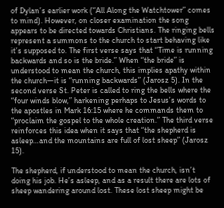of Dylan’s earlier work (“All Along the Watchtower” comes to mind). However, on closer examination the song appears to be directed towards Christians. The ringing bells represent a summons to the church to start behaving like it’s supposed to. The first verse says that “Time is running backwards and so is the bride.” When “the bride” is understood to mean the church, this implies apathy within the church—it is “running backwards” (Jarosz 5). In the second verse St. Peter is called to ring the bells where the “four winds blow,” harkening perhaps to Jesus’s words to the apostles in Mark 16:15 where he commands them to “proclaim the gospel to the whole creation.” The third verse reinforces this idea when it says that “the shepherd is asleep…and the mountains are full of lost sheep” (Jarosz 15).

The shepherd, if understood to mean the church, isn’t doing his job. He’s asleep, and as a result there are lots of sheep wandering around lost. These lost sheep might be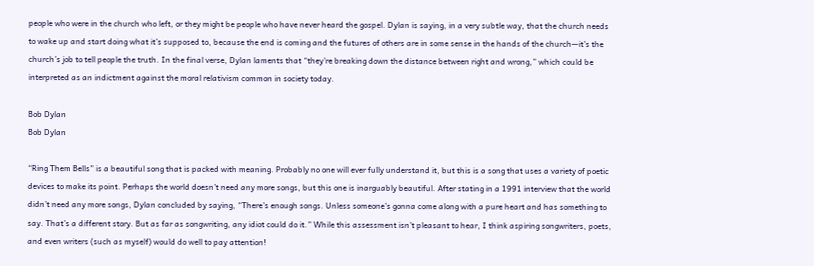people who were in the church who left, or they might be people who have never heard the gospel. Dylan is saying, in a very subtle way, that the church needs to wake up and start doing what it’s supposed to, because the end is coming and the futures of others are in some sense in the hands of the church—it’s the church’s job to tell people the truth. In the final verse, Dylan laments that “they’re breaking down the distance between right and wrong,” which could be interpreted as an indictment against the moral relativism common in society today.

Bob Dylan
Bob Dylan

“Ring Them Bells” is a beautiful song that is packed with meaning. Probably no one will ever fully understand it, but this is a song that uses a variety of poetic devices to make its point. Perhaps the world doesn’t need any more songs, but this one is inarguably beautiful. After stating in a 1991 interview that the world didn’t need any more songs, Dylan concluded by saying, “There’s enough songs. Unless someone’s gonna come along with a pure heart and has something to say. That’s a different story. But as far as songwriting, any idiot could do it.” While this assessment isn’t pleasant to hear, I think aspiring songwriters, poets, and even writers (such as myself) would do well to pay attention!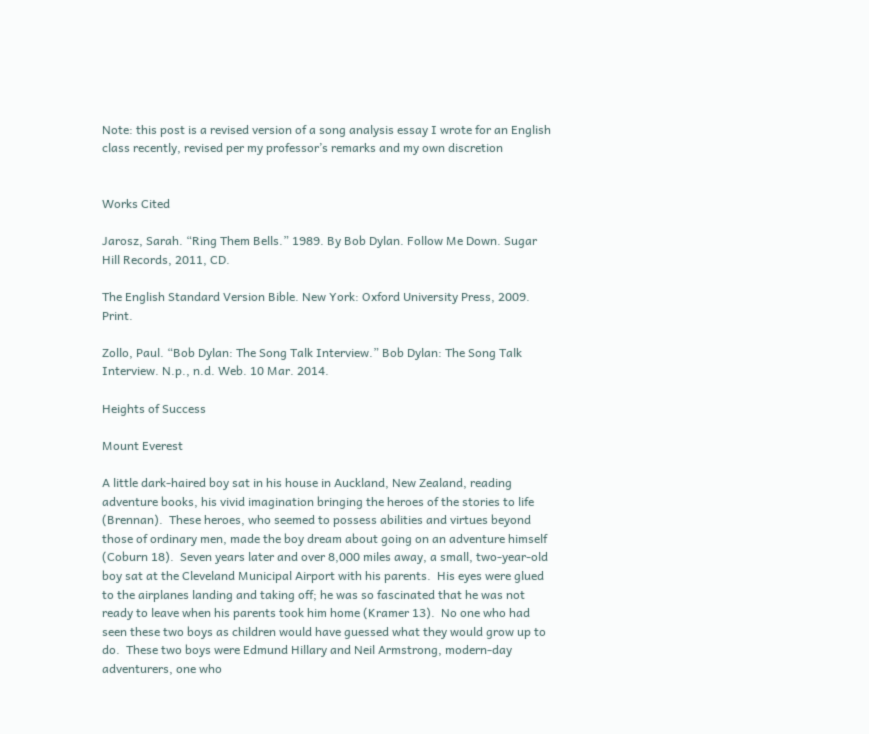Note: this post is a revised version of a song analysis essay I wrote for an English class recently, revised per my professor’s remarks and my own discretion


Works Cited

Jarosz, Sarah. “Ring Them Bells.” 1989. By Bob Dylan. Follow Me Down. Sugar Hill Records, 2011, CD.

The English Standard Version Bible. New York: Oxford University Press, 2009. Print.

Zollo, Paul. “Bob Dylan: The Song Talk Interview.” Bob Dylan: The Song Talk Interview. N.p., n.d. Web. 10 Mar. 2014.

Heights of Success

Mount Everest

A little dark-haired boy sat in his house in Auckland, New Zealand, reading adventure books, his vivid imagination bringing the heroes of the stories to life (Brennan).  These heroes, who seemed to possess abilities and virtues beyond those of ordinary men, made the boy dream about going on an adventure himself (Coburn 18).  Seven years later and over 8,000 miles away, a small, two-year-old boy sat at the Cleveland Municipal Airport with his parents.  His eyes were glued to the airplanes landing and taking off; he was so fascinated that he was not ready to leave when his parents took him home (Kramer 13).  No one who had seen these two boys as children would have guessed what they would grow up to do.  These two boys were Edmund Hillary and Neil Armstrong, modern-day adventurers, one who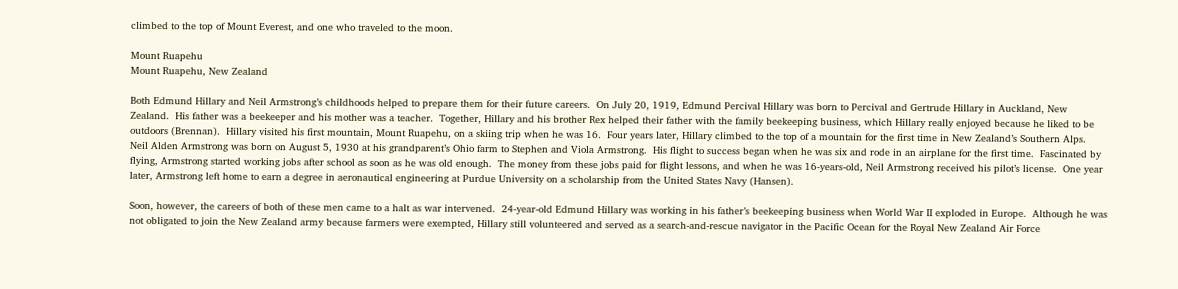climbed to the top of Mount Everest, and one who traveled to the moon.

Mount Ruapehu
Mount Ruapehu, New Zealand

Both Edmund Hillary and Neil Armstrong’s childhoods helped to prepare them for their future careers.  On July 20, 1919, Edmund Percival Hillary was born to Percival and Gertrude Hillary in Auckland, New Zealand.  His father was a beekeeper and his mother was a teacher.  Together, Hillary and his brother Rex helped their father with the family beekeeping business, which Hillary really enjoyed because he liked to be outdoors (Brennan).  Hillary visited his first mountain, Mount Ruapehu, on a skiing trip when he was 16.  Four years later, Hillary climbed to the top of a mountain for the first time in New Zealand’s Southern Alps.  Neil Alden Armstrong was born on August 5, 1930 at his grandparent’s Ohio farm to Stephen and Viola Armstrong.  His flight to success began when he was six and rode in an airplane for the first time.  Fascinated by flying, Armstrong started working jobs after school as soon as he was old enough.  The money from these jobs paid for flight lessons, and when he was 16-years-old, Neil Armstrong received his pilot’s license.  One year later, Armstrong left home to earn a degree in aeronautical engineering at Purdue University on a scholarship from the United States Navy (Hansen).

Soon, however, the careers of both of these men came to a halt as war intervened.  24-year-old Edmund Hillary was working in his father’s beekeeping business when World War II exploded in Europe.  Although he was not obligated to join the New Zealand army because farmers were exempted, Hillary still volunteered and served as a search-and-rescue navigator in the Pacific Ocean for the Royal New Zealand Air Force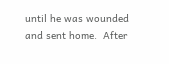until he was wounded and sent home.  After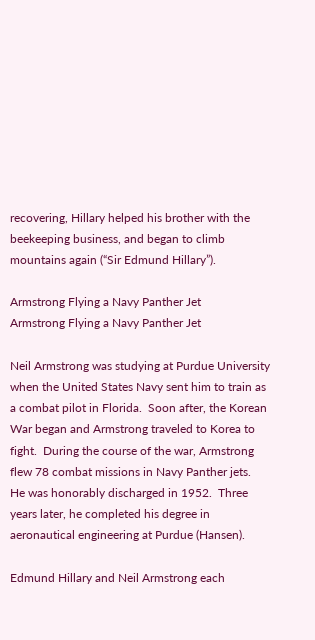recovering, Hillary helped his brother with the beekeeping business, and began to climb mountains again (“Sir Edmund Hillary”).

Armstrong Flying a Navy Panther Jet
Armstrong Flying a Navy Panther Jet

Neil Armstrong was studying at Purdue University when the United States Navy sent him to train as a combat pilot in Florida.  Soon after, the Korean War began and Armstrong traveled to Korea to fight.  During the course of the war, Armstrong flew 78 combat missions in Navy Panther jets.  He was honorably discharged in 1952.  Three years later, he completed his degree in aeronautical engineering at Purdue (Hansen).

Edmund Hillary and Neil Armstrong each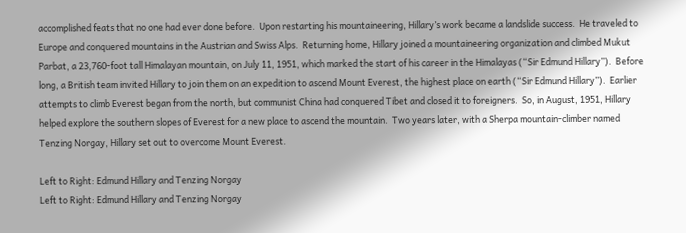accomplished feats that no one had ever done before.  Upon restarting his mountaineering, Hillary’s work became a landslide success.  He traveled to Europe and conquered mountains in the Austrian and Swiss Alps.  Returning home, Hillary joined a mountaineering organization and climbed Mukut Parbat, a 23,760-foot tall Himalayan mountain, on July 11, 1951, which marked the start of his career in the Himalayas (“Sir Edmund Hillary”).  Before long, a British team invited Hillary to join them on an expedition to ascend Mount Everest, the highest place on earth (“Sir Edmund Hillary”).  Earlier attempts to climb Everest began from the north, but communist China had conquered Tibet and closed it to foreigners.  So, in August, 1951, Hillary helped explore the southern slopes of Everest for a new place to ascend the mountain.  Two years later, with a Sherpa mountain-climber named Tenzing Norgay, Hillary set out to overcome Mount Everest.

Left to Right: Edmund Hillary and Tenzing Norgay
Left to Right: Edmund Hillary and Tenzing Norgay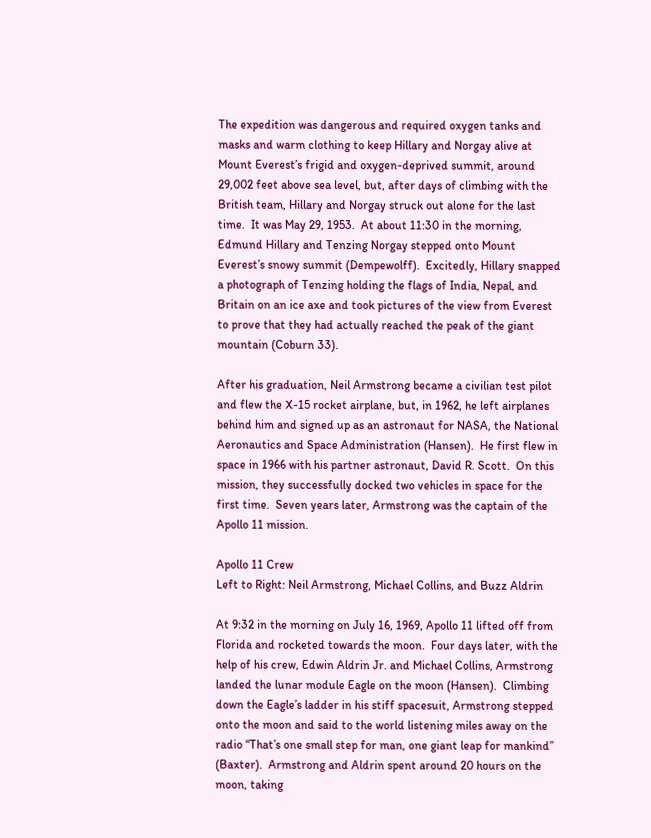The expedition was dangerous and required oxygen tanks and masks and warm clothing to keep Hillary and Norgay alive at Mount Everest’s frigid and oxygen-deprived summit, around 29,002 feet above sea level, but, after days of climbing with the British team, Hillary and Norgay struck out alone for the last time.  It was May 29, 1953.  At about 11:30 in the morning, Edmund Hillary and Tenzing Norgay stepped onto Mount Everest’s snowy summit (Dempewolff).  Excitedly, Hillary snapped a photograph of Tenzing holding the flags of India, Nepal, and Britain on an ice axe and took pictures of the view from Everest to prove that they had actually reached the peak of the giant mountain (Coburn 33).

After his graduation, Neil Armstrong became a civilian test pilot and flew the X-15 rocket airplane, but, in 1962, he left airplanes behind him and signed up as an astronaut for NASA, the National Aeronautics and Space Administration (Hansen).  He first flew in space in 1966 with his partner astronaut, David R. Scott.  On this mission, they successfully docked two vehicles in space for the first time.  Seven years later, Armstrong was the captain of the Apollo 11 mission.

Apollo 11 Crew
Left to Right: Neil Armstrong, Michael Collins, and Buzz Aldrin

At 9:32 in the morning on July 16, 1969, Apollo 11 lifted off from Florida and rocketed towards the moon.  Four days later, with the help of his crew, Edwin Aldrin Jr. and Michael Collins, Armstrong landed the lunar module Eagle on the moon (Hansen).  Climbing down the Eagle’s ladder in his stiff spacesuit, Armstrong stepped onto the moon and said to the world listening miles away on the radio “That’s one small step for man, one giant leap for mankind” (Baxter).  Armstrong and Aldrin spent around 20 hours on the moon, taking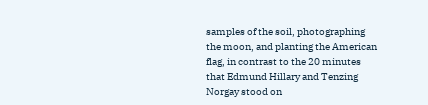samples of the soil, photographing the moon, and planting the American flag, in contrast to the 20 minutes that Edmund Hillary and Tenzing Norgay stood on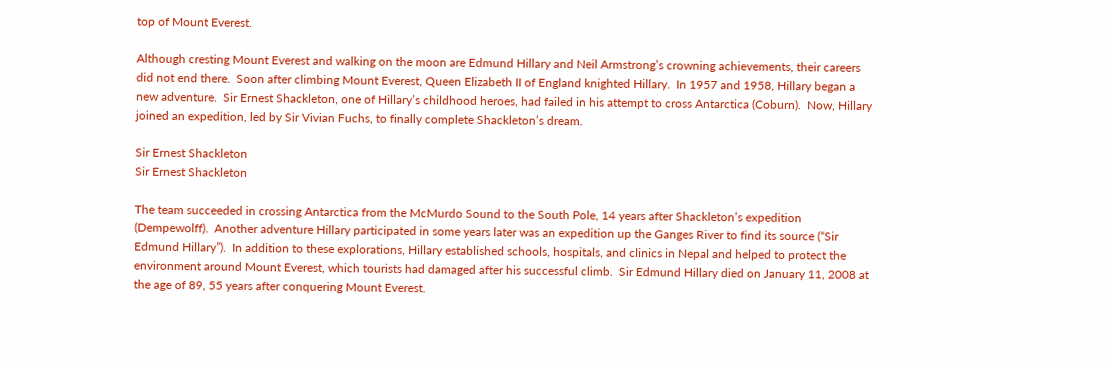top of Mount Everest.

Although cresting Mount Everest and walking on the moon are Edmund Hillary and Neil Armstrong’s crowning achievements, their careers did not end there.  Soon after climbing Mount Everest, Queen Elizabeth II of England knighted Hillary.  In 1957 and 1958, Hillary began a new adventure.  Sir Ernest Shackleton, one of Hillary’s childhood heroes, had failed in his attempt to cross Antarctica (Coburn).  Now, Hillary joined an expedition, led by Sir Vivian Fuchs, to finally complete Shackleton’s dream.

Sir Ernest Shackleton
Sir Ernest Shackleton

The team succeeded in crossing Antarctica from the McMurdo Sound to the South Pole, 14 years after Shackleton’s expedition (Dempewolff).  Another adventure Hillary participated in some years later was an expedition up the Ganges River to find its source (“Sir Edmund Hillary”).  In addition to these explorations, Hillary established schools, hospitals, and clinics in Nepal and helped to protect the environment around Mount Everest, which tourists had damaged after his successful climb.  Sir Edmund Hillary died on January 11, 2008 at the age of 89, 55 years after conquering Mount Everest.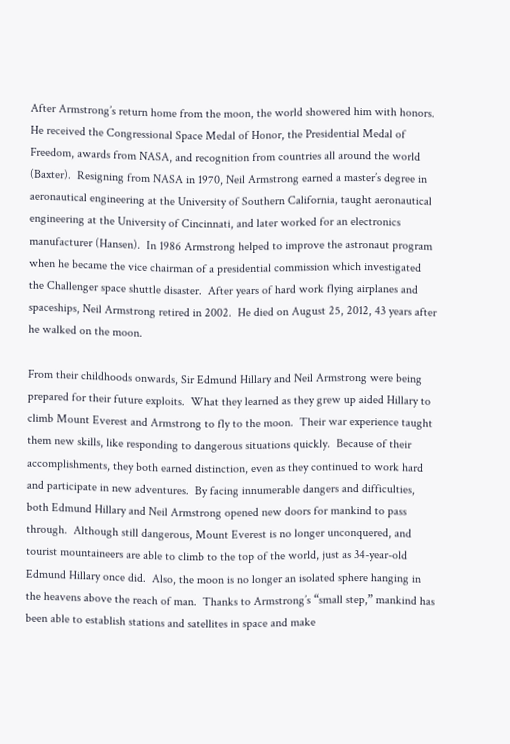After Armstrong’s return home from the moon, the world showered him with honors.  He received the Congressional Space Medal of Honor, the Presidential Medal of Freedom, awards from NASA, and recognition from countries all around the world (Baxter).  Resigning from NASA in 1970, Neil Armstrong earned a master’s degree in aeronautical engineering at the University of Southern California, taught aeronautical engineering at the University of Cincinnati, and later worked for an electronics manufacturer (Hansen).  In 1986 Armstrong helped to improve the astronaut program when he became the vice chairman of a presidential commission which investigated the Challenger space shuttle disaster.  After years of hard work flying airplanes and spaceships, Neil Armstrong retired in 2002.  He died on August 25, 2012, 43 years after he walked on the moon.

From their childhoods onwards, Sir Edmund Hillary and Neil Armstrong were being prepared for their future exploits.  What they learned as they grew up aided Hillary to climb Mount Everest and Armstrong to fly to the moon.  Their war experience taught them new skills, like responding to dangerous situations quickly.  Because of their accomplishments, they both earned distinction, even as they continued to work hard and participate in new adventures.  By facing innumerable dangers and difficulties, both Edmund Hillary and Neil Armstrong opened new doors for mankind to pass through.  Although still dangerous, Mount Everest is no longer unconquered, and tourist mountaineers are able to climb to the top of the world, just as 34-year-old Edmund Hillary once did.  Also, the moon is no longer an isolated sphere hanging in the heavens above the reach of man.  Thanks to Armstrong’s “small step,” mankind has been able to establish stations and satellites in space and make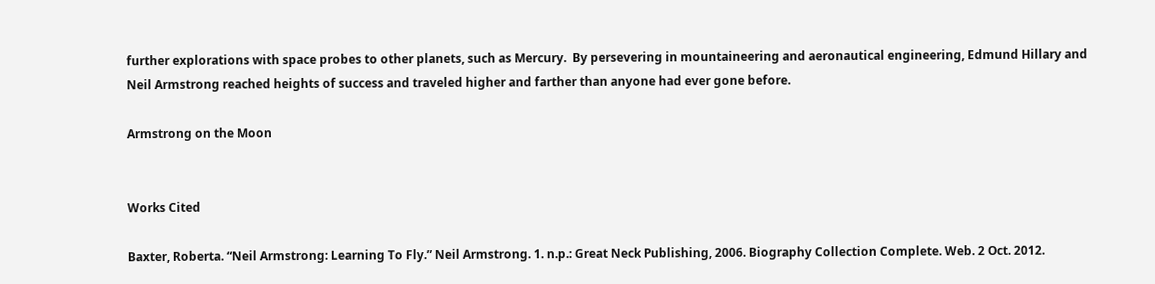further explorations with space probes to other planets, such as Mercury.  By persevering in mountaineering and aeronautical engineering, Edmund Hillary and Neil Armstrong reached heights of success and traveled higher and farther than anyone had ever gone before.

Armstrong on the Moon


Works Cited

Baxter, Roberta. “Neil Armstrong: Learning To Fly.” Neil Armstrong. 1. n.p.: Great Neck Publishing, 2006. Biography Collection Complete. Web. 2 Oct. 2012.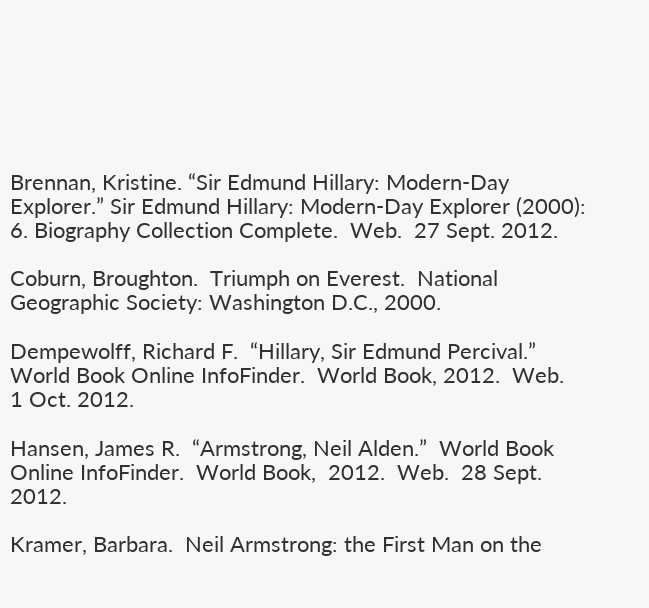Brennan, Kristine. “Sir Edmund Hillary: Modern-Day Explorer.” Sir Edmund Hillary: Modern-Day Explorer (2000): 6. Biography Collection Complete.  Web.  27 Sept. 2012.

Coburn, Broughton.  Triumph on Everest.  National Geographic Society: Washington D.C., 2000.

Dempewolff, Richard F.  “Hillary, Sir Edmund Percival.”  World Book Online InfoFinder.  World Book, 2012.  Web.  1 Oct. 2012.

Hansen, James R.  “Armstrong, Neil Alden.”  World Book Online InfoFinder.  World Book,  2012.  Web.  28 Sept. 2012.

Kramer, Barbara.  Neil Armstrong: the First Man on the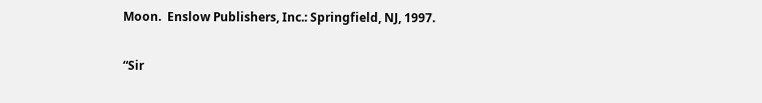Moon.  Enslow Publishers, Inc.: Springfield, NJ, 1997.

“Sir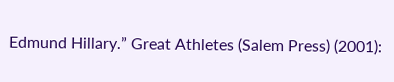Edmund Hillary.” Great Athletes (Salem Press) (2001):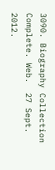3090. Biography Collection Complete. Web.  27 Sept. 2012.